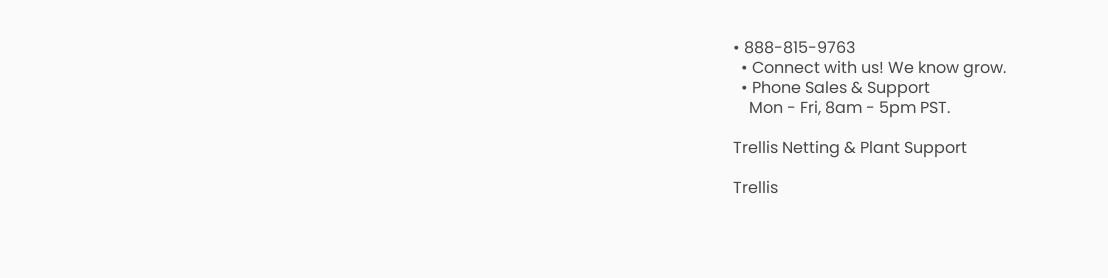• 888-815-9763
  • Connect with us! We know grow.
  • Phone Sales & Support
    Mon - Fri, 8am - 5pm PST.

Trellis Netting & Plant Support

Trellis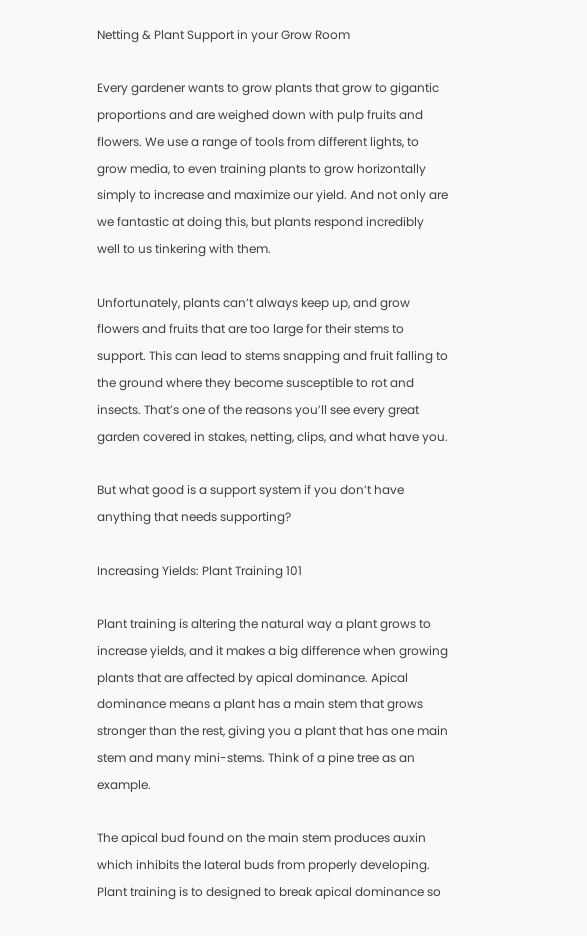Netting & Plant Support in your Grow Room

Every gardener wants to grow plants that grow to gigantic proportions and are weighed down with pulp fruits and flowers. We use a range of tools from different lights, to grow media, to even training plants to grow horizontally simply to increase and maximize our yield. And not only are we fantastic at doing this, but plants respond incredibly well to us tinkering with them.

Unfortunately, plants can’t always keep up, and grow flowers and fruits that are too large for their stems to support. This can lead to stems snapping and fruit falling to the ground where they become susceptible to rot and insects. That’s one of the reasons you’ll see every great garden covered in stakes, netting, clips, and what have you.

But what good is a support system if you don’t have anything that needs supporting?

Increasing Yields: Plant Training 101

Plant training is altering the natural way a plant grows to increase yields, and it makes a big difference when growing plants that are affected by apical dominance. Apical dominance means a plant has a main stem that grows stronger than the rest, giving you a plant that has one main stem and many mini-stems. Think of a pine tree as an example.

The apical bud found on the main stem produces auxin which inhibits the lateral buds from properly developing. Plant training is to designed to break apical dominance so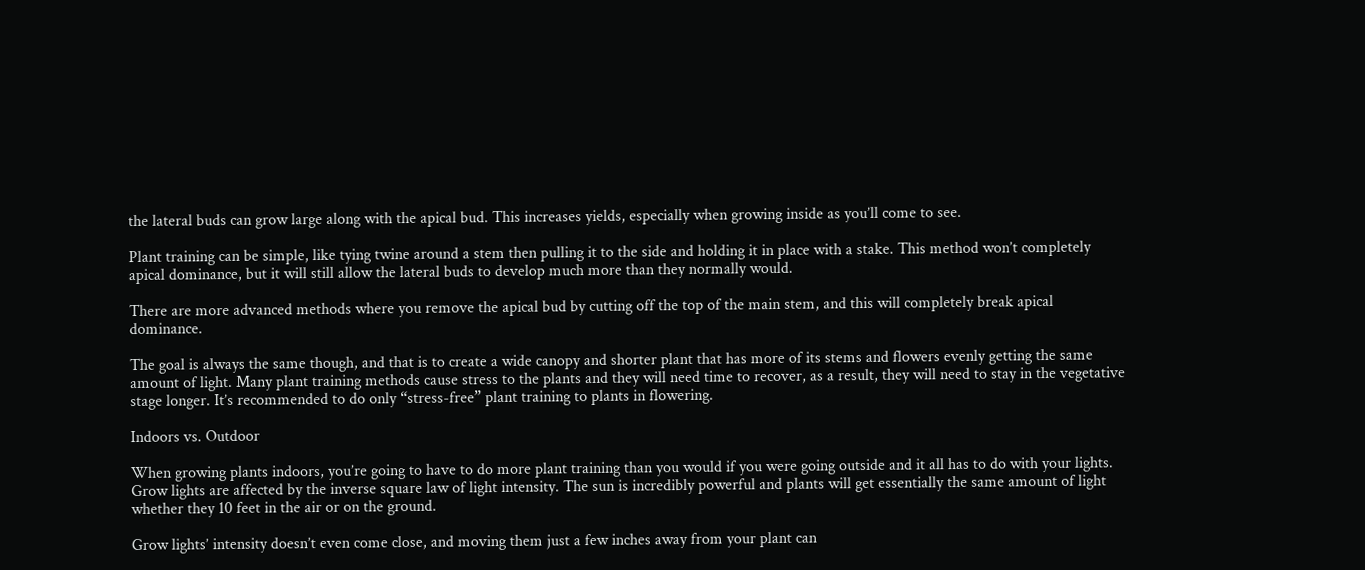the lateral buds can grow large along with the apical bud. This increases yields, especially when growing inside as you’ll come to see.

Plant training can be simple, like tying twine around a stem then pulling it to the side and holding it in place with a stake. This method won’t completely apical dominance, but it will still allow the lateral buds to develop much more than they normally would.

There are more advanced methods where you remove the apical bud by cutting off the top of the main stem, and this will completely break apical dominance.

The goal is always the same though, and that is to create a wide canopy and shorter plant that has more of its stems and flowers evenly getting the same amount of light. Many plant training methods cause stress to the plants and they will need time to recover, as a result, they will need to stay in the vegetative stage longer. It’s recommended to do only “stress-free” plant training to plants in flowering.

Indoors vs. Outdoor

When growing plants indoors, you’re going to have to do more plant training than you would if you were going outside and it all has to do with your lights. Grow lights are affected by the inverse square law of light intensity. The sun is incredibly powerful and plants will get essentially the same amount of light whether they 10 feet in the air or on the ground.

Grow lights’ intensity doesn’t even come close, and moving them just a few inches away from your plant can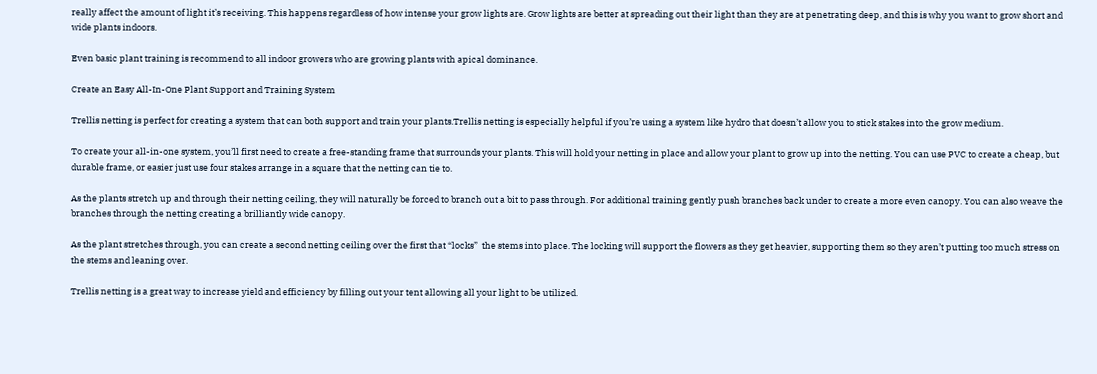really affect the amount of light it’s receiving. This happens regardless of how intense your grow lights are. Grow lights are better at spreading out their light than they are at penetrating deep, and this is why you want to grow short and wide plants indoors.

Even basic plant training is recommend to all indoor growers who are growing plants with apical dominance.

Create an Easy All-In-One Plant Support and Training System

Trellis netting is perfect for creating a system that can both support and train your plants.Trellis netting is especially helpful if you’re using a system like hydro that doesn’t allow you to stick stakes into the grow medium.

To create your all-in-one system, you’ll first need to create a free-standing frame that surrounds your plants. This will hold your netting in place and allow your plant to grow up into the netting. You can use PVC to create a cheap, but durable frame, or easier just use four stakes arrange in a square that the netting can tie to.

As the plants stretch up and through their netting ceiling, they will naturally be forced to branch out a bit to pass through. For additional training gently push branches back under to create a more even canopy. You can also weave the branches through the netting creating a brilliantly wide canopy.

As the plant stretches through, you can create a second netting ceiling over the first that “locks”  the stems into place. The locking will support the flowers as they get heavier, supporting them so they aren’t putting too much stress on the stems and leaning over.

Trellis netting is a great way to increase yield and efficiency by filling out your tent allowing all your light to be utilized.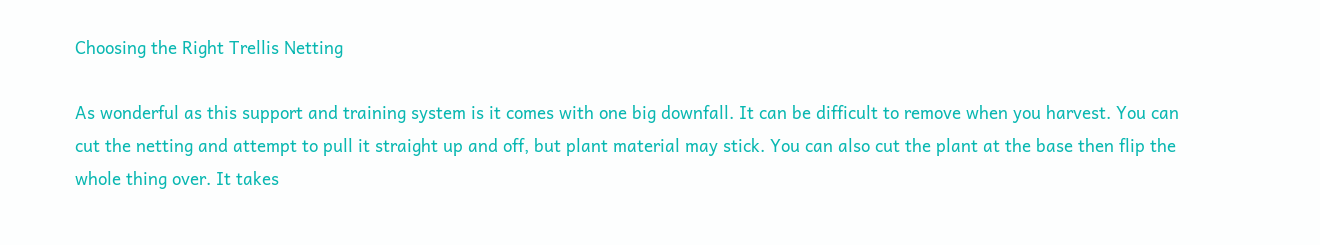Choosing the Right Trellis Netting

As wonderful as this support and training system is it comes with one big downfall. It can be difficult to remove when you harvest. You can cut the netting and attempt to pull it straight up and off, but plant material may stick. You can also cut the plant at the base then flip the whole thing over. It takes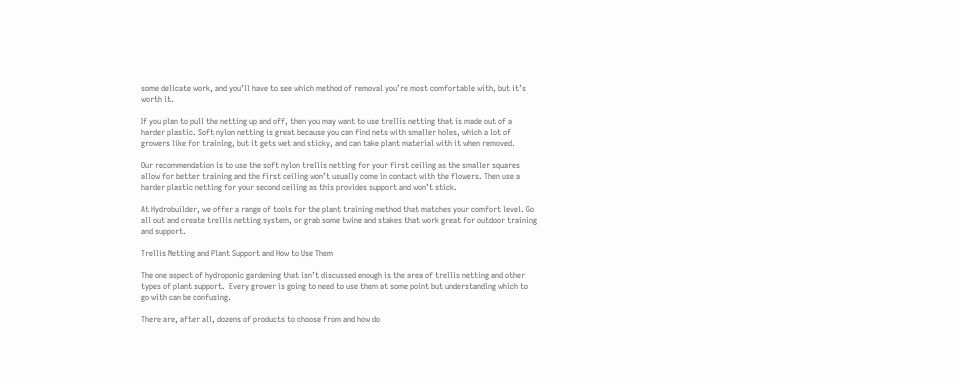some delicate work, and you’ll have to see which method of removal you’re most comfortable with, but it’s worth it.

If you plan to pull the netting up and off, then you may want to use trellis netting that is made out of a harder plastic. Soft nylon netting is great because you can find nets with smaller holes, which a lot of growers like for training, but it gets wet and sticky, and can take plant material with it when removed.

Our recommendation is to use the soft nylon trellis netting for your first ceiling as the smaller squares allow for better training and the first ceiling won’t usually come in contact with the flowers. Then use a harder plastic netting for your second ceiling as this provides support and won’t stick.

At Hydrobuilder, we offer a range of tools for the plant training method that matches your comfort level. Go all out and create trellis netting system, or grab some twine and stakes that work great for outdoor training and support.

Trellis Netting and Plant Support and How to Use Them

The one aspect of hydroponic gardening that isn’t discussed enough is the area of trellis netting and other types of plant support.  Every grower is going to need to use them at some point but understanding which to go with can be confusing.

There are, after all, dozens of products to choose from and how do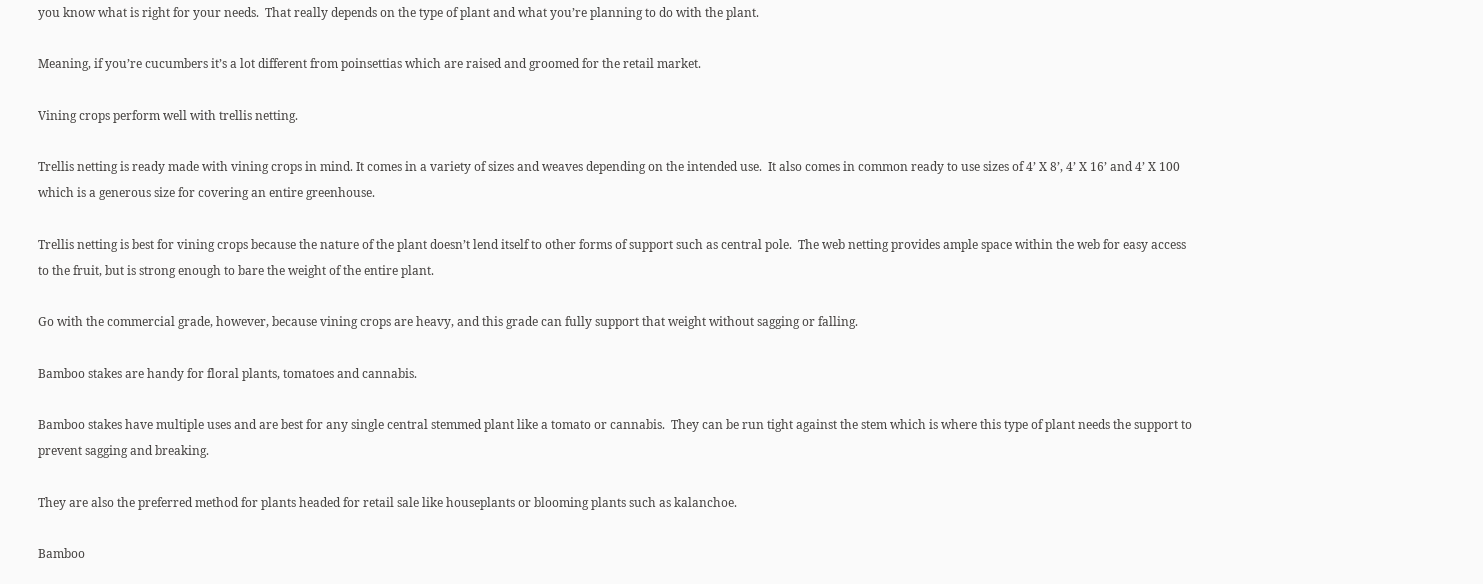you know what is right for your needs.  That really depends on the type of plant and what you’re planning to do with the plant.

Meaning, if you’re cucumbers it’s a lot different from poinsettias which are raised and groomed for the retail market.

Vining crops perform well with trellis netting.

Trellis netting is ready made with vining crops in mind. It comes in a variety of sizes and weaves depending on the intended use.  It also comes in common ready to use sizes of 4’ X 8’, 4’ X 16’ and 4’ X 100 which is a generous size for covering an entire greenhouse.

Trellis netting is best for vining crops because the nature of the plant doesn’t lend itself to other forms of support such as central pole.  The web netting provides ample space within the web for easy access to the fruit, but is strong enough to bare the weight of the entire plant.

Go with the commercial grade, however, because vining crops are heavy, and this grade can fully support that weight without sagging or falling.

Bamboo stakes are handy for floral plants, tomatoes and cannabis.

Bamboo stakes have multiple uses and are best for any single central stemmed plant like a tomato or cannabis.  They can be run tight against the stem which is where this type of plant needs the support to prevent sagging and breaking.

They are also the preferred method for plants headed for retail sale like houseplants or blooming plants such as kalanchoe.

Bamboo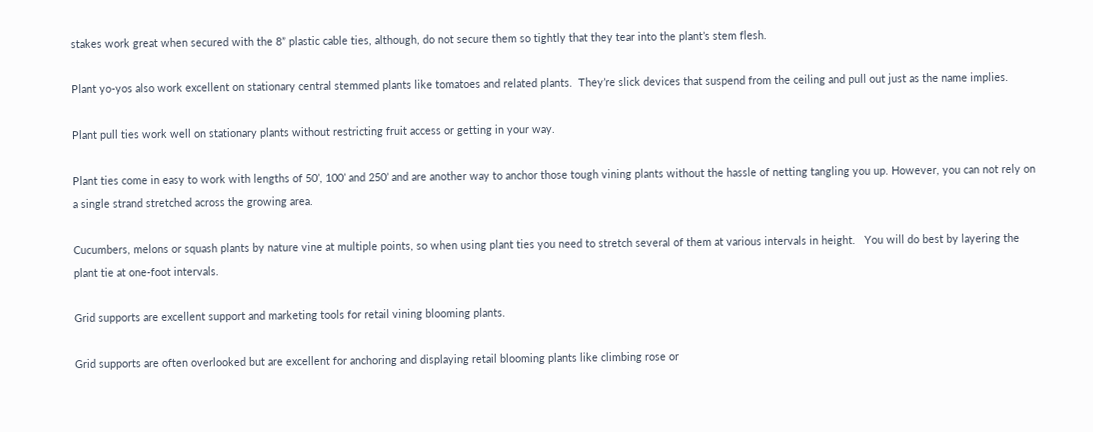stakes work great when secured with the 8” plastic cable ties, although, do not secure them so tightly that they tear into the plant’s stem flesh.

Plant yo-yos also work excellent on stationary central stemmed plants like tomatoes and related plants.  They’re slick devices that suspend from the ceiling and pull out just as the name implies.

Plant pull ties work well on stationary plants without restricting fruit access or getting in your way.

Plant ties come in easy to work with lengths of 50’, 100’ and 250’ and are another way to anchor those tough vining plants without the hassle of netting tangling you up. However, you can not rely on a single strand stretched across the growing area.

Cucumbers, melons or squash plants by nature vine at multiple points, so when using plant ties you need to stretch several of them at various intervals in height.   You will do best by layering the plant tie at one-foot intervals.

Grid supports are excellent support and marketing tools for retail vining blooming plants.

Grid supports are often overlooked but are excellent for anchoring and displaying retail blooming plants like climbing rose or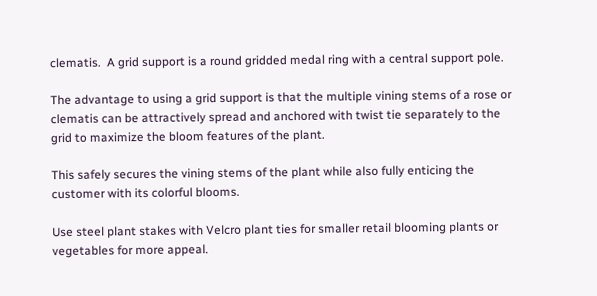clematis.  A grid support is a round gridded medal ring with a central support pole.

The advantage to using a grid support is that the multiple vining stems of a rose or clematis can be attractively spread and anchored with twist tie separately to the grid to maximize the bloom features of the plant.

This safely secures the vining stems of the plant while also fully enticing the customer with its colorful blooms.

Use steel plant stakes with Velcro plant ties for smaller retail blooming plants or vegetables for more appeal.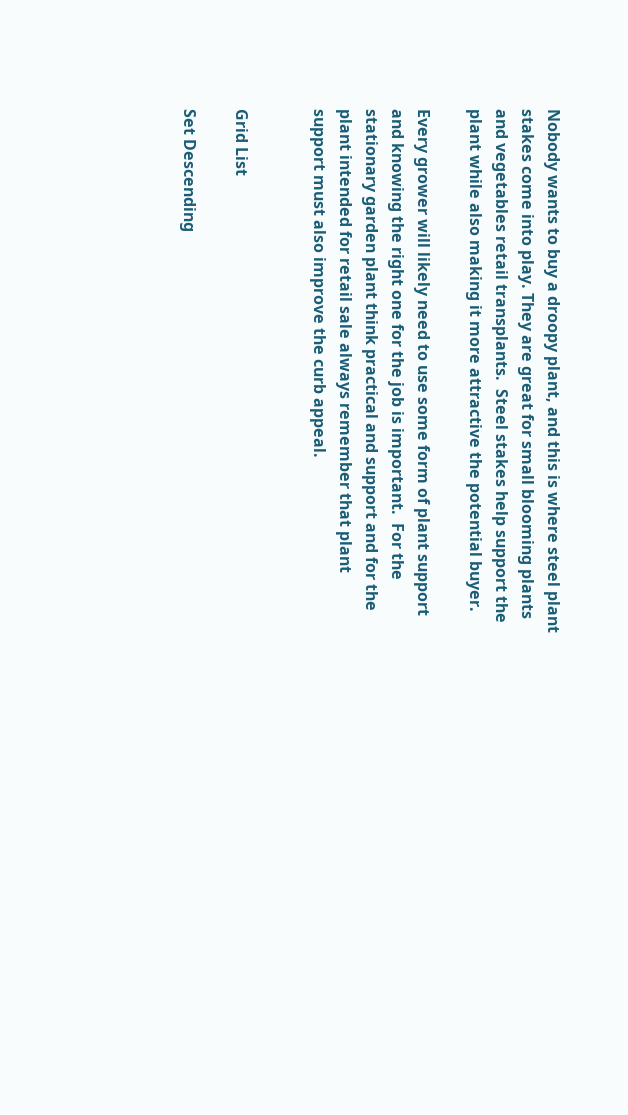Nobody wants to buy a droopy plant, and this is where steel plant stakes come into play. They are great for small blooming plants and vegetables retail transplants.  Steel stakes help support the plant while also making it more attractive the potential buyer.

Every grower will likely need to use some form of plant support and knowing the right one for the job is important.  For the stationary garden plant think practical and support and for the plant intended for retail sale always remember that plant support must also improve the curb appeal.


Grid List

Set Descending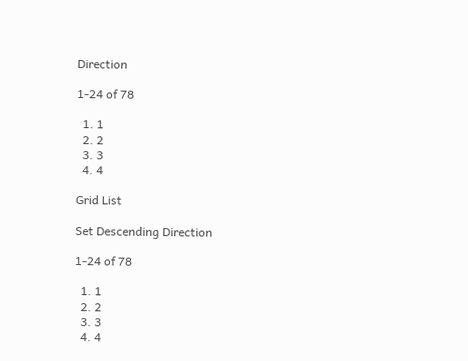Direction

1-24 of 78

  1. 1
  2. 2
  3. 3
  4. 4

Grid List

Set Descending Direction

1-24 of 78

  1. 1
  2. 2
  3. 3
  4. 4